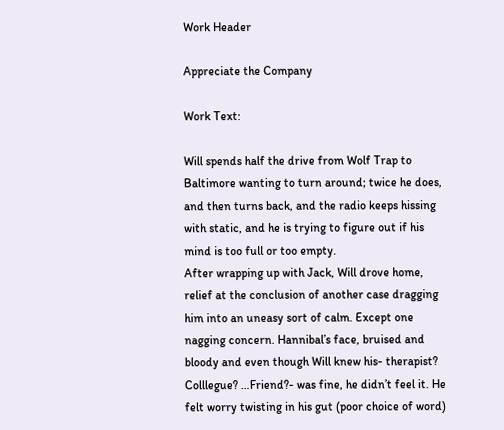Work Header

Appreciate the Company

Work Text:

Will spends half the drive from Wolf Trap to Baltimore wanting to turn around; twice he does, and then turns back, and the radio keeps hissing with static, and he is trying to figure out if his mind is too full or too empty.
After wrapping up with Jack, Will drove home, relief at the conclusion of another case dragging him into an uneasy sort of calm. Except one nagging concern. Hannibal’s face, bruised and bloody and even though Will knew his- therapist? Colllegue? …Friend?- was fine, he didn’t feel it. He felt worry twisting in his gut (poor choice of word)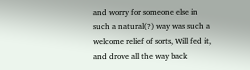and worry for someone else in such a natural(?) way was such a welcome relief of sorts, Will fed it, and drove all the way back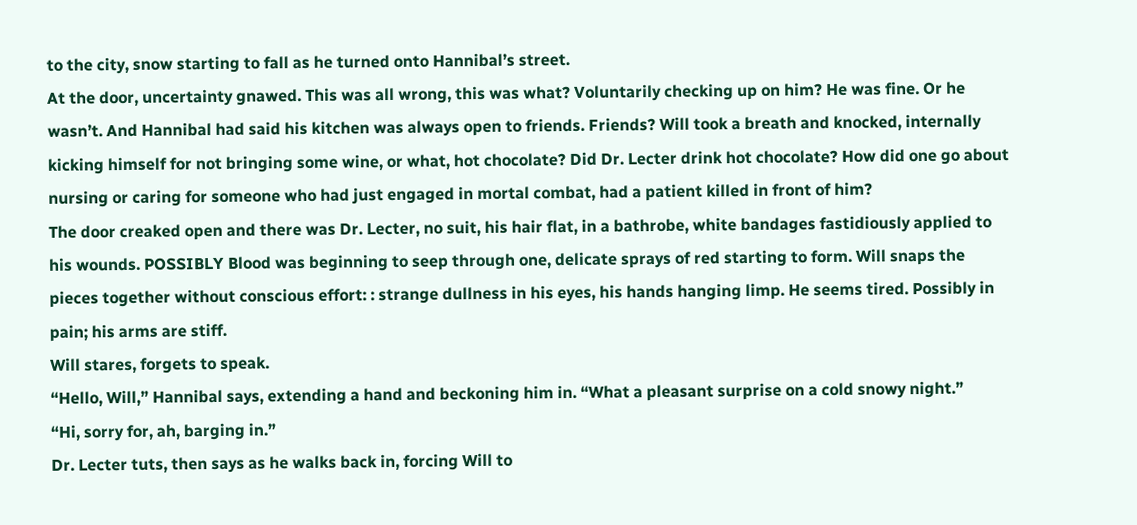to the city, snow starting to fall as he turned onto Hannibal’s street.
At the door, uncertainty gnawed. This was all wrong, this was what? Voluntarily checking up on him? He was fine. Or he wasn’t. And Hannibal had said his kitchen was always open to friends. Friends? Will took a breath and knocked, internally kicking himself for not bringing some wine, or what, hot chocolate? Did Dr. Lecter drink hot chocolate? How did one go about nursing or caring for someone who had just engaged in mortal combat, had a patient killed in front of him?
The door creaked open and there was Dr. Lecter, no suit, his hair flat, in a bathrobe, white bandages fastidiously applied to his wounds. POSSIBLY Blood was beginning to seep through one, delicate sprays of red starting to form. Will snaps the pieces together without conscious effort: : strange dullness in his eyes, his hands hanging limp. He seems tired. Possibly in pain; his arms are stiff.
Will stares, forgets to speak.
“Hello, Will,” Hannibal says, extending a hand and beckoning him in. “What a pleasant surprise on a cold snowy night.”
“Hi, sorry for, ah, barging in.”
Dr. Lecter tuts, then says as he walks back in, forcing Will to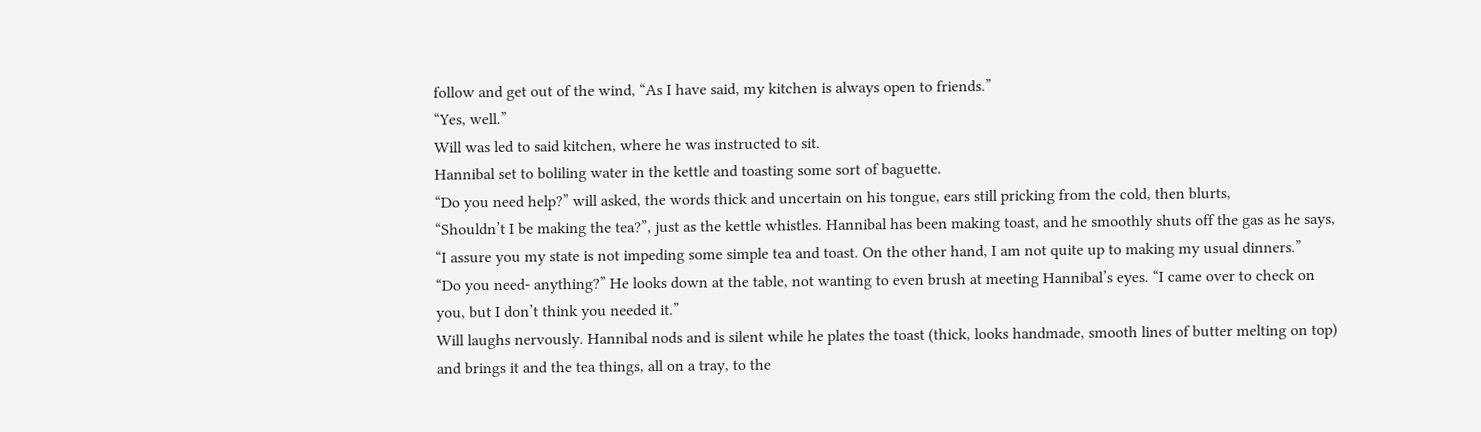follow and get out of the wind, “As I have said, my kitchen is always open to friends.”
“Yes, well.”
Will was led to said kitchen, where he was instructed to sit.
Hannibal set to boliling water in the kettle and toasting some sort of baguette.
“Do you need help?” will asked, the words thick and uncertain on his tongue, ears still pricking from the cold, then blurts,
“Shouldn’t I be making the tea?”, just as the kettle whistles. Hannibal has been making toast, and he smoothly shuts off the gas as he says, “I assure you my state is not impeding some simple tea and toast. On the other hand, I am not quite up to making my usual dinners.”
“Do you need- anything?” He looks down at the table, not wanting to even brush at meeting Hannibal’s eyes. “I came over to check on you, but I don’t think you needed it.”
Will laughs nervously. Hannibal nods and is silent while he plates the toast (thick, looks handmade, smooth lines of butter melting on top) and brings it and the tea things, all on a tray, to the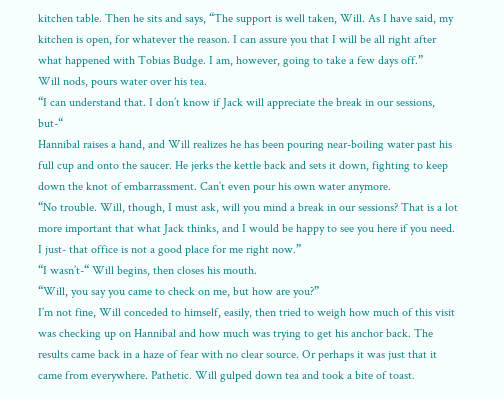kitchen table. Then he sits and says, “The support is well taken, Will. As I have said, my kitchen is open, for whatever the reason. I can assure you that I will be all right after what happened with Tobias Budge. I am, however, going to take a few days off.”
Will nods, pours water over his tea.
“I can understand that. I don’t know if Jack will appreciate the break in our sessions, but-“
Hannibal raises a hand, and Will realizes he has been pouring near-boiling water past his full cup and onto the saucer. He jerks the kettle back and sets it down, fighting to keep down the knot of embarrassment. Can’t even pour his own water anymore.
“No trouble. Will, though, I must ask, will you mind a break in our sessions? That is a lot more important that what Jack thinks, and I would be happy to see you here if you need. I just- that office is not a good place for me right now.”
“I wasn’t-“ Will begins, then closes his mouth.
“Will, you say you came to check on me, but how are you?”
I’m not fine, Will conceded to himself, easily, then tried to weigh how much of this visit was checking up on Hannibal and how much was trying to get his anchor back. The results came back in a haze of fear with no clear source. Or perhaps it was just that it came from everywhere. Pathetic. Will gulped down tea and took a bite of toast.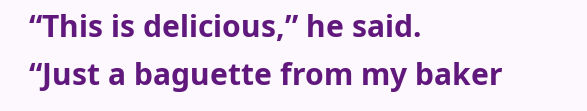“This is delicious,” he said.
“Just a baguette from my baker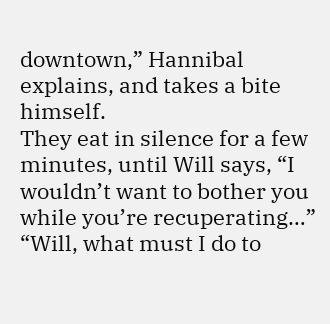downtown,” Hannibal explains, and takes a bite himself.
They eat in silence for a few minutes, until Will says, “I wouldn’t want to bother you while you’re recuperating…”
“Will, what must I do to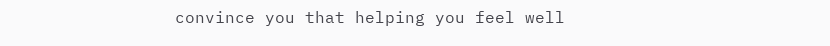convince you that helping you feel well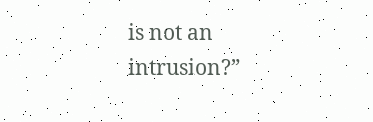is not an intrusion?”